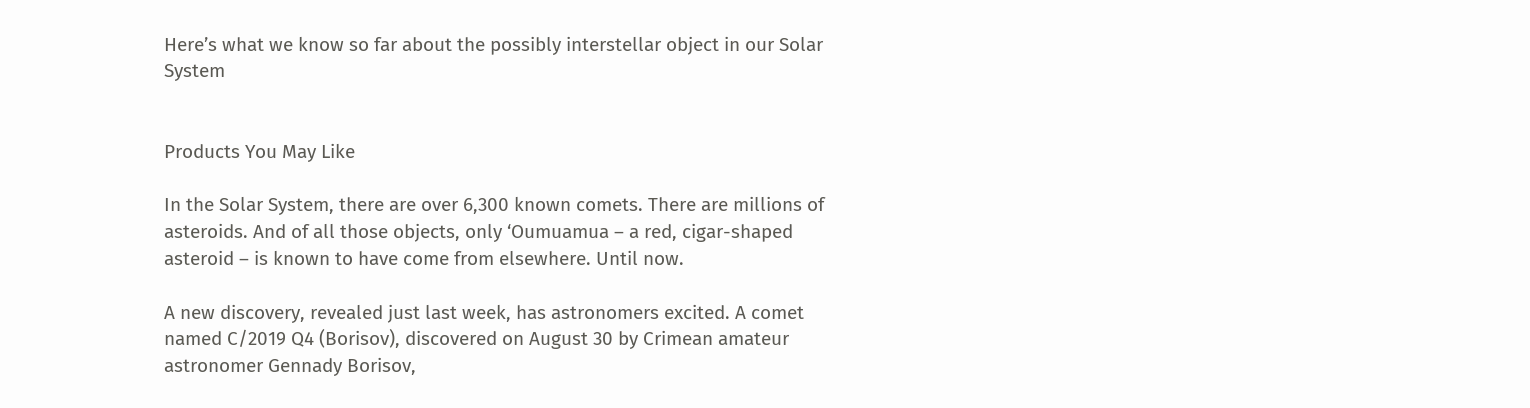Here’s what we know so far about the possibly interstellar object in our Solar System


Products You May Like

In the Solar System, there are over 6,300 known comets. There are millions of asteroids. And of all those objects, only ‘Oumuamua – a red, cigar-shaped asteroid – is known to have come from elsewhere. Until now.

A new discovery, revealed just last week, has astronomers excited. A comet named C/2019 Q4 (Borisov), discovered on August 30 by Crimean amateur astronomer Gennady Borisov,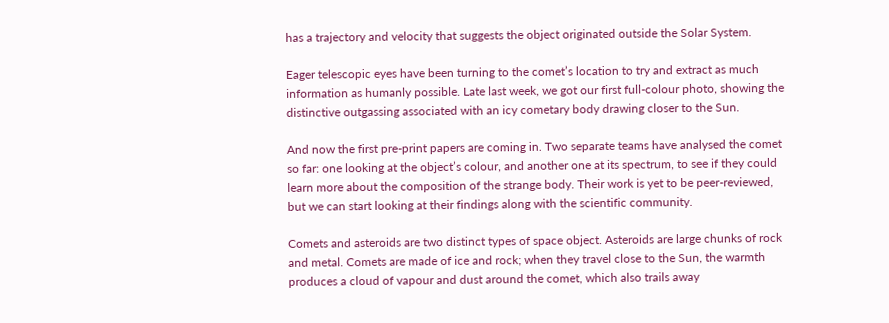has a trajectory and velocity that suggests the object originated outside the Solar System.

Eager telescopic eyes have been turning to the comet’s location to try and extract as much information as humanly possible. Late last week, we got our first full-colour photo, showing the distinctive outgassing associated with an icy cometary body drawing closer to the Sun.

And now the first pre-print papers are coming in. Two separate teams have analysed the comet so far: one looking at the object’s colour, and another one at its spectrum, to see if they could learn more about the composition of the strange body. Their work is yet to be peer-reviewed, but we can start looking at their findings along with the scientific community.

Comets and asteroids are two distinct types of space object. Asteroids are large chunks of rock and metal. Comets are made of ice and rock; when they travel close to the Sun, the warmth produces a cloud of vapour and dust around the comet, which also trails away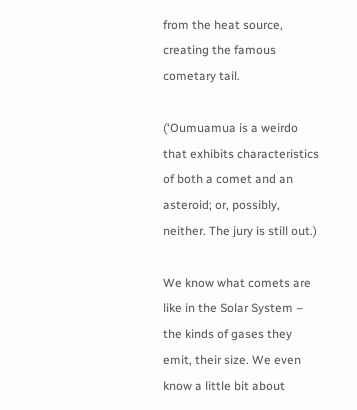from the heat source, creating the famous cometary tail.

(‘Oumuamua is a weirdo that exhibits characteristics of both a comet and an asteroid; or, possibly, neither. The jury is still out.)

We know what comets are like in the Solar System – the kinds of gases they emit, their size. We even know a little bit about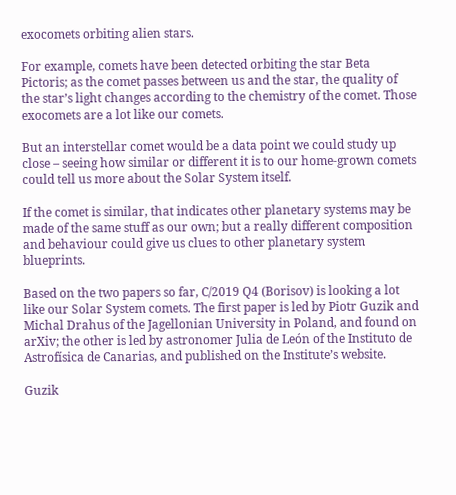exocomets orbiting alien stars.

For example, comets have been detected orbiting the star Beta Pictoris; as the comet passes between us and the star, the quality of the star’s light changes according to the chemistry of the comet. Those exocomets are a lot like our comets.

But an interstellar comet would be a data point we could study up close – seeing how similar or different it is to our home-grown comets could tell us more about the Solar System itself.

If the comet is similar, that indicates other planetary systems may be made of the same stuff as our own; but a really different composition and behaviour could give us clues to other planetary system blueprints.

Based on the two papers so far, C/2019 Q4 (Borisov) is looking a lot like our Solar System comets. The first paper is led by Piotr Guzik and Michal Drahus of the Jagellonian University in Poland, and found on arXiv; the other is led by astronomer Julia de León of the Instituto de Astrofísica de Canarias, and published on the Institute’s website.

Guzik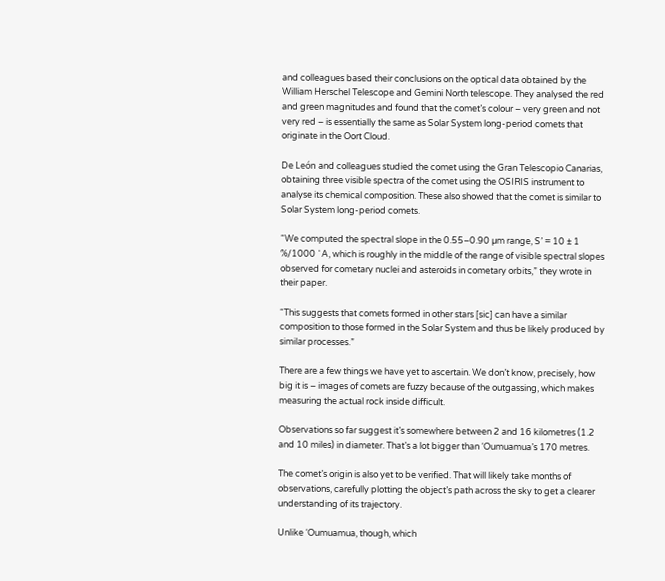and colleagues based their conclusions on the optical data obtained by the William Herschel Telescope and Gemini North telescope. They analysed the red and green magnitudes and found that the comet’s colour – very green and not very red – is essentially the same as Solar System long-period comets that originate in the Oort Cloud.

De León and colleagues studied the comet using the Gran Telescopio Canarias, obtaining three visible spectra of the comet using the OSIRIS instrument to analyse its chemical composition. These also showed that the comet is similar to Solar System long-period comets.

“We computed the spectral slope in the 0.55–0.90 µm range, S’ = 10 ± 1 %/1000 ˚ A, which is roughly in the middle of the range of visible spectral slopes observed for cometary nuclei and asteroids in cometary orbits,” they wrote in their paper.

“This suggests that comets formed in other stars [sic] can have a similar composition to those formed in the Solar System and thus be likely produced by similar processes.”

There are a few things we have yet to ascertain. We don’t know, precisely, how big it is – images of comets are fuzzy because of the outgassing, which makes measuring the actual rock inside difficult.

Observations so far suggest it’s somewhere between 2 and 16 kilometres (1.2 and 10 miles) in diameter. That’s a lot bigger than ‘Oumuamua’s 170 metres.

The comet’s origin is also yet to be verified. That will likely take months of observations, carefully plotting the object’s path across the sky to get a clearer understanding of its trajectory.

Unlike ‘Oumuamua, though, which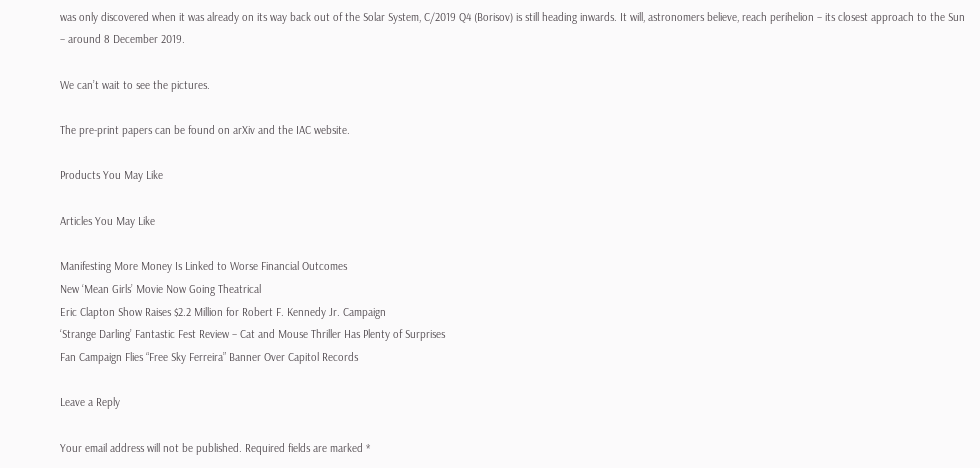was only discovered when it was already on its way back out of the Solar System, C/2019 Q4 (Borisov) is still heading inwards. It will, astronomers believe, reach perihelion – its closest approach to the Sun – around 8 December 2019.

We can’t wait to see the pictures.

The pre-print papers can be found on arXiv and the IAC website.

Products You May Like

Articles You May Like

Manifesting More Money Is Linked to Worse Financial Outcomes
New ‘Mean Girls’ Movie Now Going Theatrical
Eric Clapton Show Raises $2.2 Million for Robert F. Kennedy Jr. Campaign
‘Strange Darling’ Fantastic Fest Review – Cat and Mouse Thriller Has Plenty of Surprises
Fan Campaign Flies “Free Sky Ferreira” Banner Over Capitol Records

Leave a Reply

Your email address will not be published. Required fields are marked *